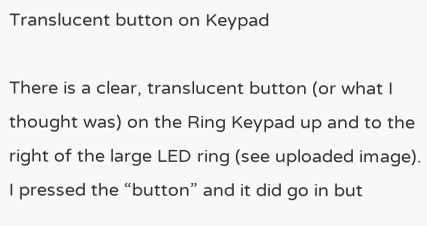Translucent button on Keypad

There is a clear, translucent button (or what I thought was) on the Ring Keypad up and to the right of the large LED ring (see uploaded image). I pressed the “button” and it did go in but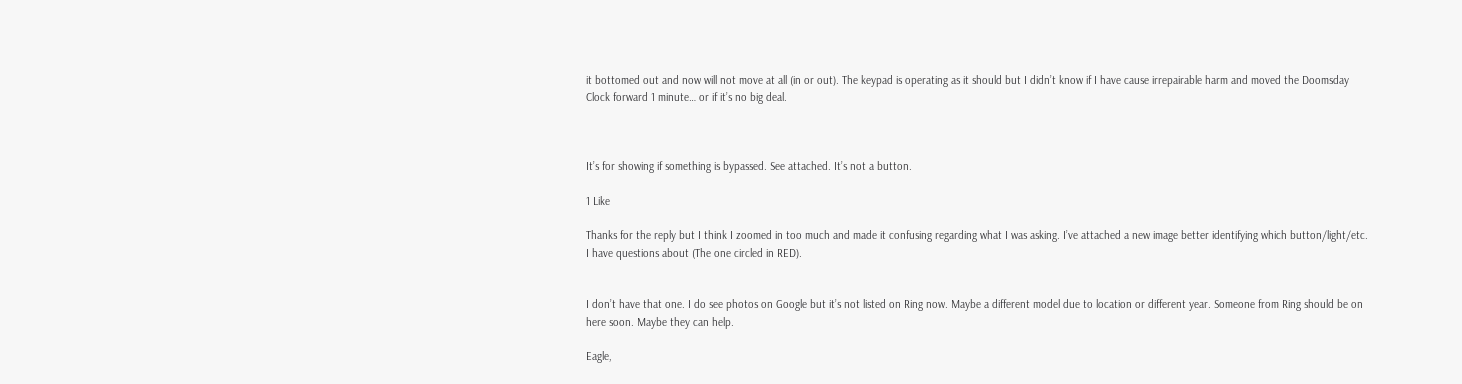it bottomed out and now will not move at all (in or out). The keypad is operating as it should but I didn’t know if I have cause irrepairable harm and moved the Doomsday Clock forward 1 minute… or if it’s no big deal.



It’s for showing if something is bypassed. See attached. It’s not a button.

1 Like

Thanks for the reply but I think I zoomed in too much and made it confusing regarding what I was asking. I’ve attached a new image better identifying which button/light/etc. I have questions about (The one circled in RED).


I don’t have that one. I do see photos on Google but it’s not listed on Ring now. Maybe a different model due to location or different year. Someone from Ring should be on here soon. Maybe they can help.

Eagle,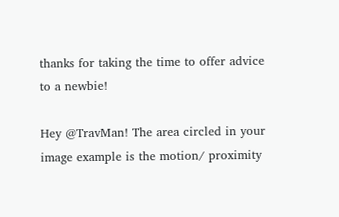thanks for taking the time to offer advice to a newbie!

Hey @TravMan! The area circled in your image example is the motion/ proximity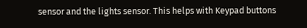sensor and the lights sensor. This helps with Keypad buttons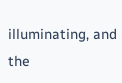illuminating, and the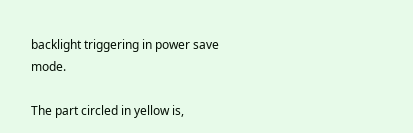backlight triggering in power save mode.

The part circled in yellow is,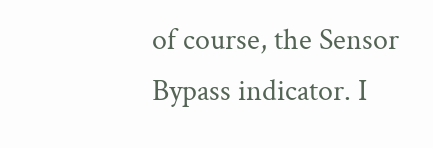of course, the Sensor Bypass indicator. I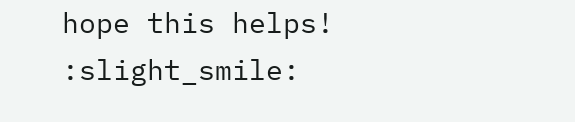hope this helps! :slight_smile: